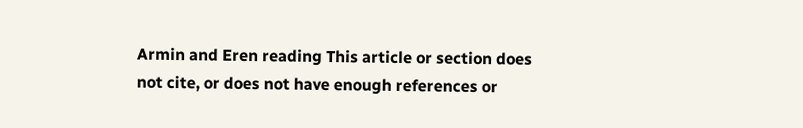Armin and Eren reading This article or section does not cite, or does not have enough references or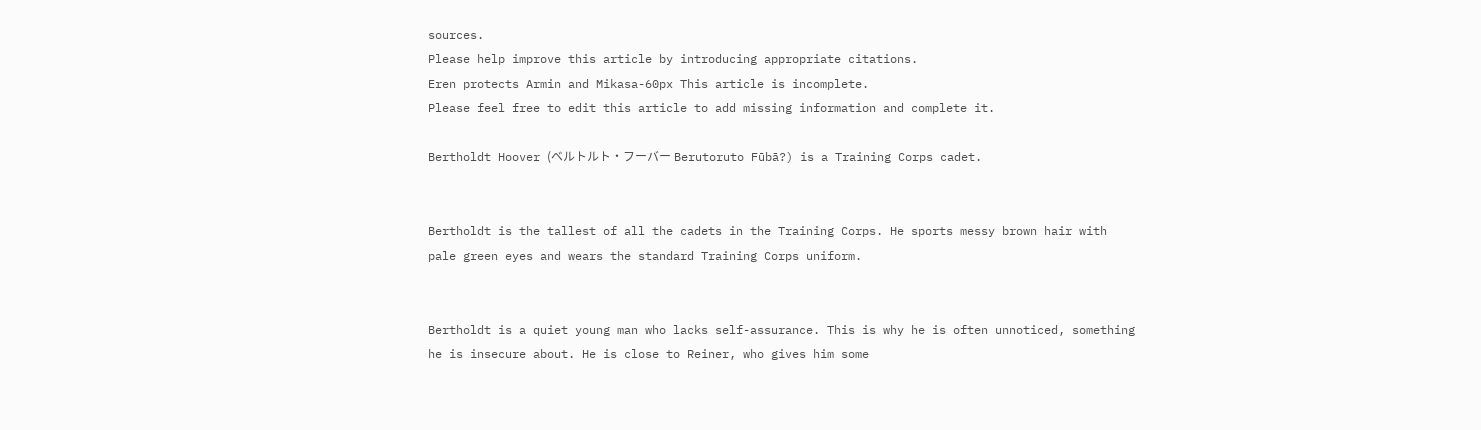sources.
Please help improve this article by introducing appropriate citations.
Eren protects Armin and Mikasa-60px This article is incomplete.
Please feel free to edit this article to add missing information and complete it.

Bertholdt Hoover (ベルトルト・フーバー Berutoruto Fūbā?) is a Training Corps cadet.


Bertholdt is the tallest of all the cadets in the Training Corps. He sports messy brown hair with pale green eyes and wears the standard Training Corps uniform.


Bertholdt is a quiet young man who lacks self-assurance. This is why he is often unnoticed, something he is insecure about. He is close to Reiner, who gives him some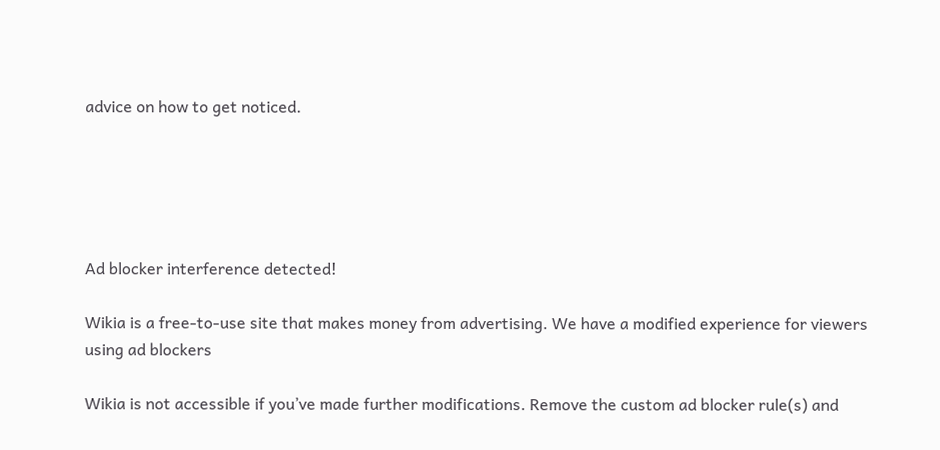advice on how to get noticed.





Ad blocker interference detected!

Wikia is a free-to-use site that makes money from advertising. We have a modified experience for viewers using ad blockers

Wikia is not accessible if you’ve made further modifications. Remove the custom ad blocker rule(s) and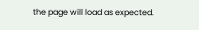the page will load as expected.